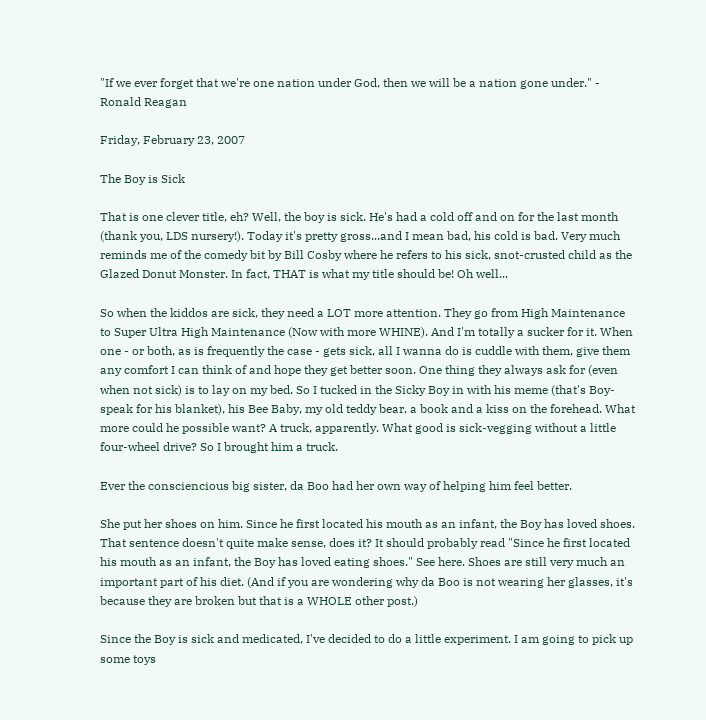"If we ever forget that we're one nation under God, then we will be a nation gone under." - Ronald Reagan

Friday, February 23, 2007

The Boy is Sick

That is one clever title, eh? Well, the boy is sick. He's had a cold off and on for the last month (thank you, LDS nursery!). Today it's pretty gross...and I mean bad, his cold is bad. Very much reminds me of the comedy bit by Bill Cosby where he refers to his sick, snot-crusted child as the Glazed Donut Monster. In fact, THAT is what my title should be! Oh well...

So when the kiddos are sick, they need a LOT more attention. They go from High Maintenance to Super Ultra High Maintenance (Now with more WHINE). And I'm totally a sucker for it. When one - or both, as is frequently the case - gets sick, all I wanna do is cuddle with them, give them any comfort I can think of and hope they get better soon. One thing they always ask for (even when not sick) is to lay on my bed. So I tucked in the Sicky Boy in with his meme (that's Boy-speak for his blanket), his Bee Baby, my old teddy bear, a book and a kiss on the forehead. What more could he possible want? A truck, apparently. What good is sick-vegging without a little four-wheel drive? So I brought him a truck.

Ever the consciencious big sister, da Boo had her own way of helping him feel better.

She put her shoes on him. Since he first located his mouth as an infant, the Boy has loved shoes. That sentence doesn't quite make sense, does it? It should probably read "Since he first located his mouth as an infant, the Boy has loved eating shoes." See here. Shoes are still very much an important part of his diet. (And if you are wondering why da Boo is not wearing her glasses, it's because they are broken but that is a WHOLE other post.)

Since the Boy is sick and medicated, I've decided to do a little experiment. I am going to pick up some toys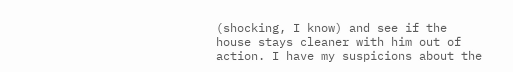(shocking, I know) and see if the house stays cleaner with him out of action. I have my suspicions about the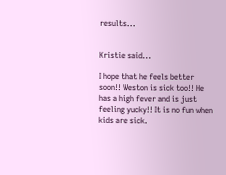results...


Kristie said...

I hope that he feels better soon!! Weston is sick too!! He has a high fever and is just feeling yucky!! It is no fun when kids are sick.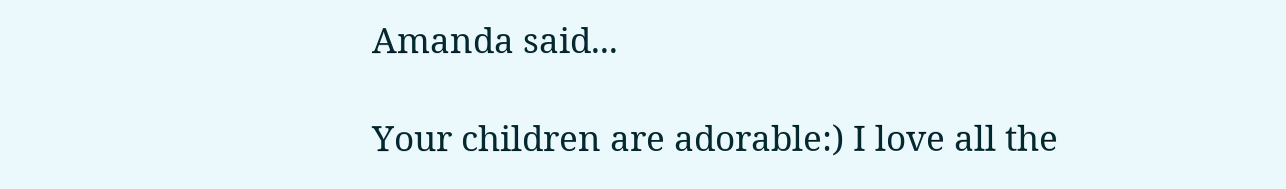Amanda said...

Your children are adorable:) I love all the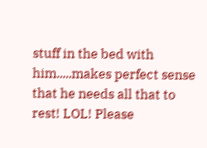stuff in the bed with him.....makes perfect sense that he needs all that to rest! LOL! Please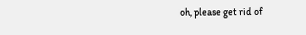oh, please get rid of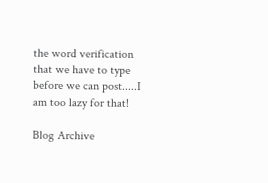the word verification that we have to type before we can post.....I am too lazy for that!

Blog Archive